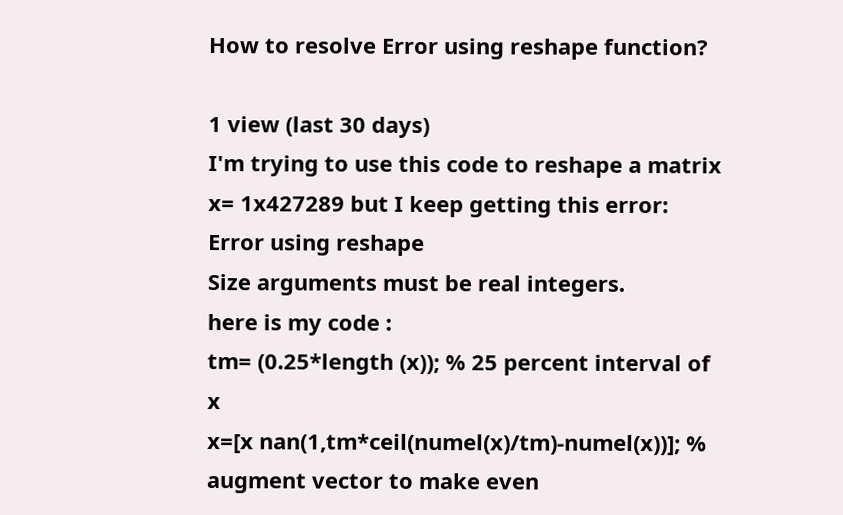How to resolve Error using reshape function?

1 view (last 30 days)
I'm trying to use this code to reshape a matrix x= 1x427289 but I keep getting this error:
Error using reshape
Size arguments must be real integers.
here is my code :
tm= (0.25*length (x)); % 25 percent interval of x
x=[x nan(1,tm*ceil(numel(x)/tm)-numel(x))]; % augment vector to make even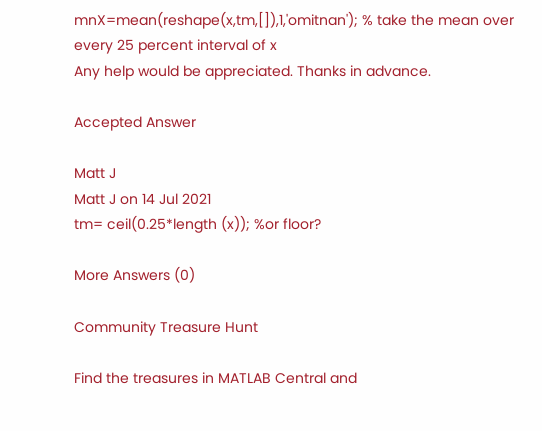mnX=mean(reshape(x,tm,[]),1,'omitnan'); % take the mean over every 25 percent interval of x
Any help would be appreciated. Thanks in advance.

Accepted Answer

Matt J
Matt J on 14 Jul 2021
tm= ceil(0.25*length (x)); %or floor?

More Answers (0)

Community Treasure Hunt

Find the treasures in MATLAB Central and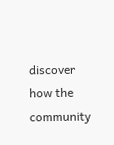discover how the community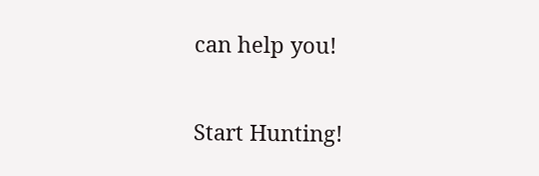can help you!

Start Hunting!